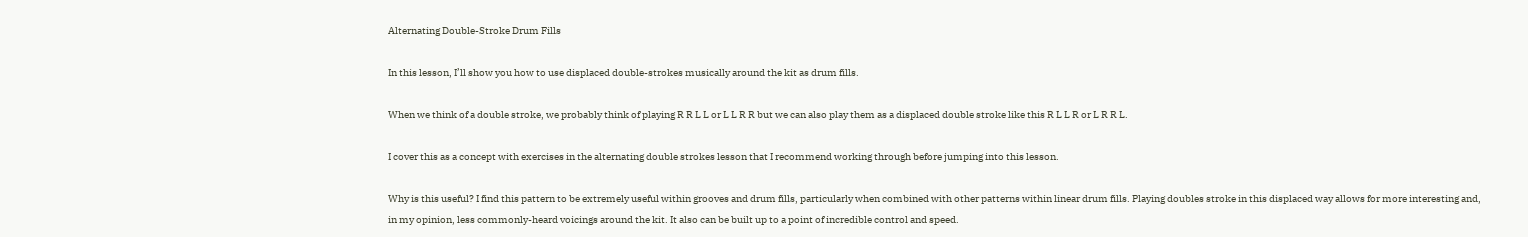Alternating Double-Stroke Drum Fills

In this lesson, I’ll show you how to use displaced double-strokes musically around the kit as drum fills.

When we think of a double stroke, we probably think of playing R R L L or L L R R but we can also play them as a displaced double stroke like this R L L R or L R R L.

I cover this as a concept with exercises in the alternating double strokes lesson that I recommend working through before jumping into this lesson.

Why is this useful? I find this pattern to be extremely useful within grooves and drum fills, particularly when combined with other patterns within linear drum fills. Playing doubles stroke in this displaced way allows for more interesting and, in my opinion, less commonly-heard voicings around the kit. It also can be built up to a point of incredible control and speed.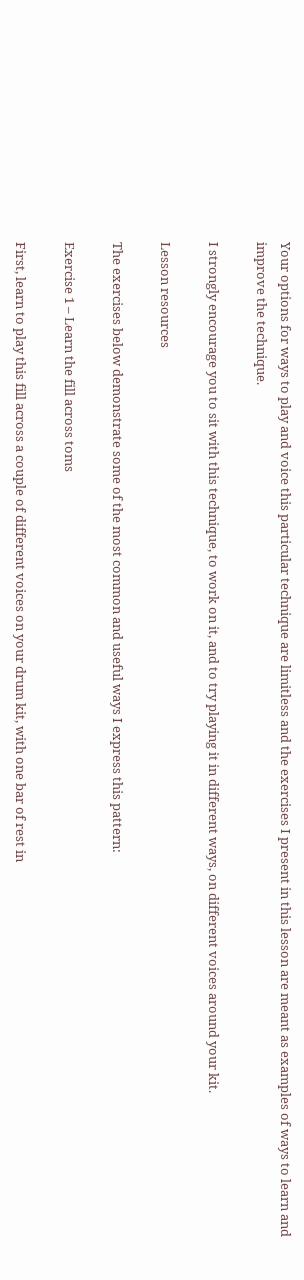Your options for ways to play and voice this particular technique are limitless and the exercises I present in this lesson are meant as examples of ways to learn and improve the technique.

I strongly encourage you to sit with this technique, to work on it, and to try playing it in different ways, on different voices around your kit.

Lesson resources

The exercises below demonstrate some of the most common and useful ways I express this pattern:

Exercise 1 – Learn the fill across toms

First, learn to play this fill across a couple of different voices on your drum kit, with one bar of rest in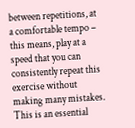between repetitions, at a comfortable tempo – this means, play at a speed that you can consistently repeat this exercise without making many mistakes. This is an essential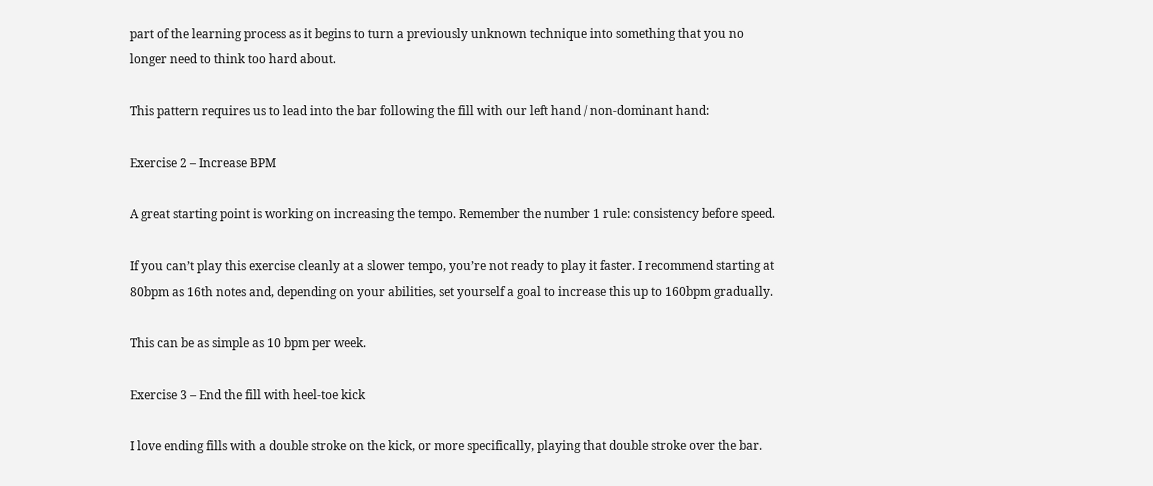part of the learning process as it begins to turn a previously unknown technique into something that you no longer need to think too hard about.

This pattern requires us to lead into the bar following the fill with our left hand / non-dominant hand:

Exercise 2 – Increase BPM

A great starting point is working on increasing the tempo. Remember the number 1 rule: consistency before speed.

If you can’t play this exercise cleanly at a slower tempo, you’re not ready to play it faster. I recommend starting at 80bpm as 16th notes and, depending on your abilities, set yourself a goal to increase this up to 160bpm gradually.

This can be as simple as 10 bpm per week.

Exercise 3 – End the fill with heel-toe kick

I love ending fills with a double stroke on the kick, or more specifically, playing that double stroke over the bar.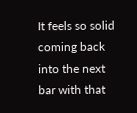It feels so solid coming back into the next bar with that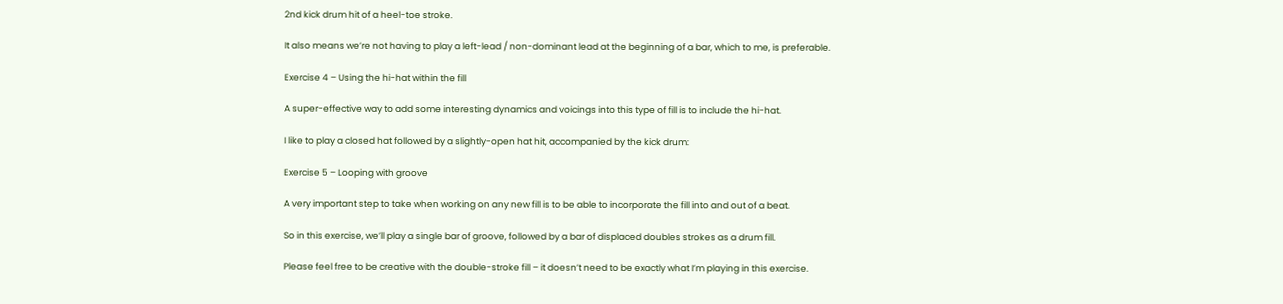2nd kick drum hit of a heel-toe stroke.

It also means we’re not having to play a left-lead / non-dominant lead at the beginning of a bar, which to me, is preferable.

Exercise 4 – Using the hi-hat within the fill

A super-effective way to add some interesting dynamics and voicings into this type of fill is to include the hi-hat.

I like to play a closed hat followed by a slightly-open hat hit, accompanied by the kick drum:

Exercise 5 – Looping with groove

A very important step to take when working on any new fill is to be able to incorporate the fill into and out of a beat.

So in this exercise, we’ll play a single bar of groove, followed by a bar of displaced doubles strokes as a drum fill.

Please feel free to be creative with the double-stroke fill – it doesn’t need to be exactly what I’m playing in this exercise.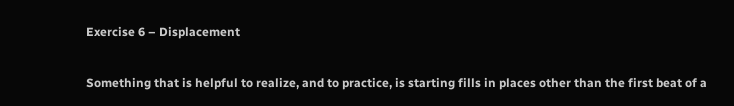Exercise 6 – Displacement

Something that is helpful to realize, and to practice, is starting fills in places other than the first beat of a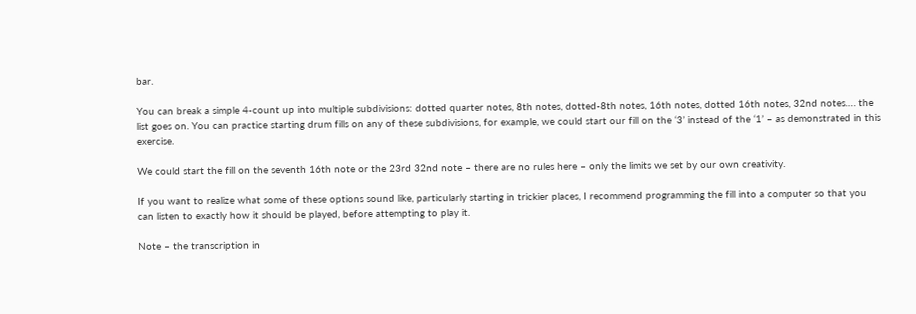bar.

You can break a simple 4-count up into multiple subdivisions: dotted quarter notes, 8th notes, dotted-8th notes, 16th notes, dotted 16th notes, 32nd notes…. the list goes on. You can practice starting drum fills on any of these subdivisions, for example, we could start our fill on the ‘3’ instead of the ‘1’ – as demonstrated in this exercise.

We could start the fill on the seventh 16th note or the 23rd 32nd note – there are no rules here – only the limits we set by our own creativity.

If you want to realize what some of these options sound like, particularly starting in trickier places, I recommend programming the fill into a computer so that you can listen to exactly how it should be played, before attempting to play it.

Note – the transcription in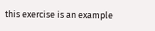this exercise is an example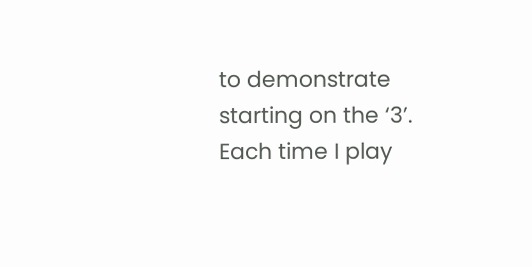to demonstrate starting on the ‘3’. Each time I play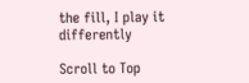the fill, I play it differently

Scroll to Top